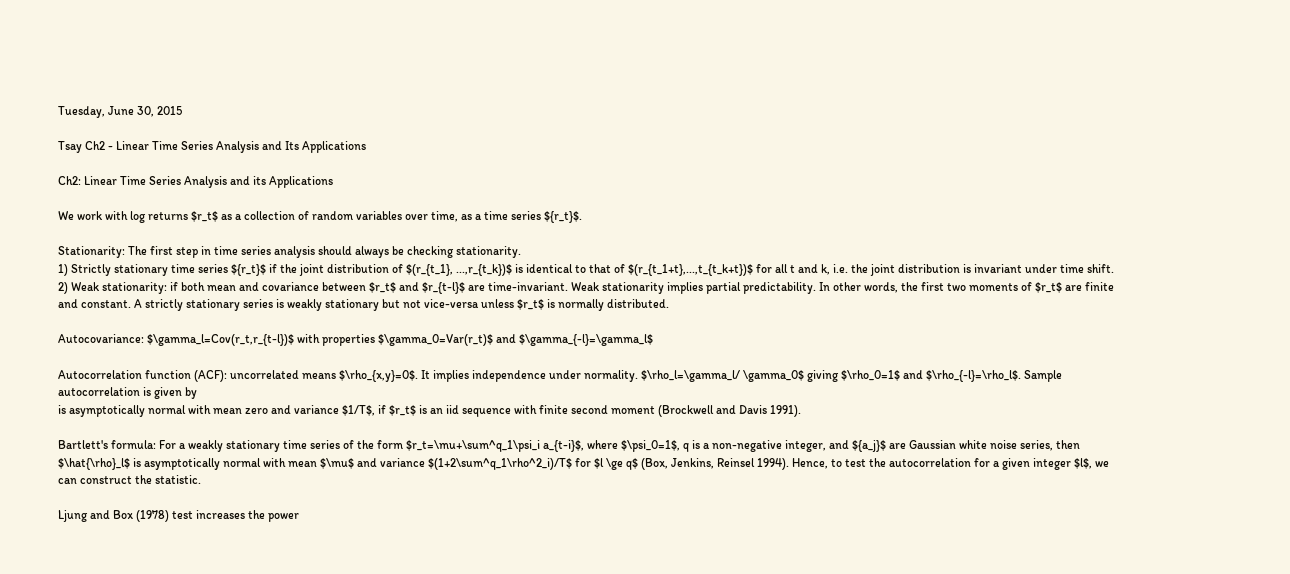Tuesday, June 30, 2015

Tsay Ch2 - Linear Time Series Analysis and Its Applications

Ch2: Linear Time Series Analysis and its Applications

We work with log returns $r_t$ as a collection of random variables over time, as a time series ${r_t}$.

Stationarity: The first step in time series analysis should always be checking stationarity.
1) Strictly stationary time series ${r_t}$ if the joint distribution of $(r_{t_1}, ...,r_{t_k})$ is identical to that of $(r_{t_1+t},...,t_{t_k+t})$ for all t and k, i.e. the joint distribution is invariant under time shift.
2) Weak stationarity: if both mean and covariance between $r_t$ and $r_{t-l}$ are time-invariant. Weak stationarity implies partial predictability. In other words, the first two moments of $r_t$ are finite and constant. A strictly stationary series is weakly stationary but not vice-versa unless $r_t$ is normally distributed.

Autocovariance: $\gamma_l=Cov(r_t,r_{t-l})$ with properties $\gamma_0=Var(r_t)$ and $\gamma_{-l}=\gamma_l$

Autocorrelation function (ACF): uncorrelated means $\rho_{x,y}=0$. It implies independence under normality. $\rho_l=\gamma_l/ \gamma_0$ giving $\rho_0=1$ and $\rho_{-l}=\rho_l$. Sample autocorrelation is given by
is asymptotically normal with mean zero and variance $1/T$, if $r_t$ is an iid sequence with finite second moment (Brockwell and Davis 1991).

Bartlett's formula: For a weakly stationary time series of the form $r_t=\mu+\sum^q_1\psi_i a_{t-i}$, where $\psi_0=1$, q is a non-negative integer, and ${a_j}$ are Gaussian white noise series, then $\hat{\rho}_l$ is asymptotically normal with mean $\mu$ and variance $(1+2\sum^q_1\rho^2_i)/T$ for $l \ge q$ (Box, Jenkins, Reinsel 1994). Hence, to test the autocorrelation for a given integer $l$, we can construct the statistic.

Ljung and Box (1978) test increases the power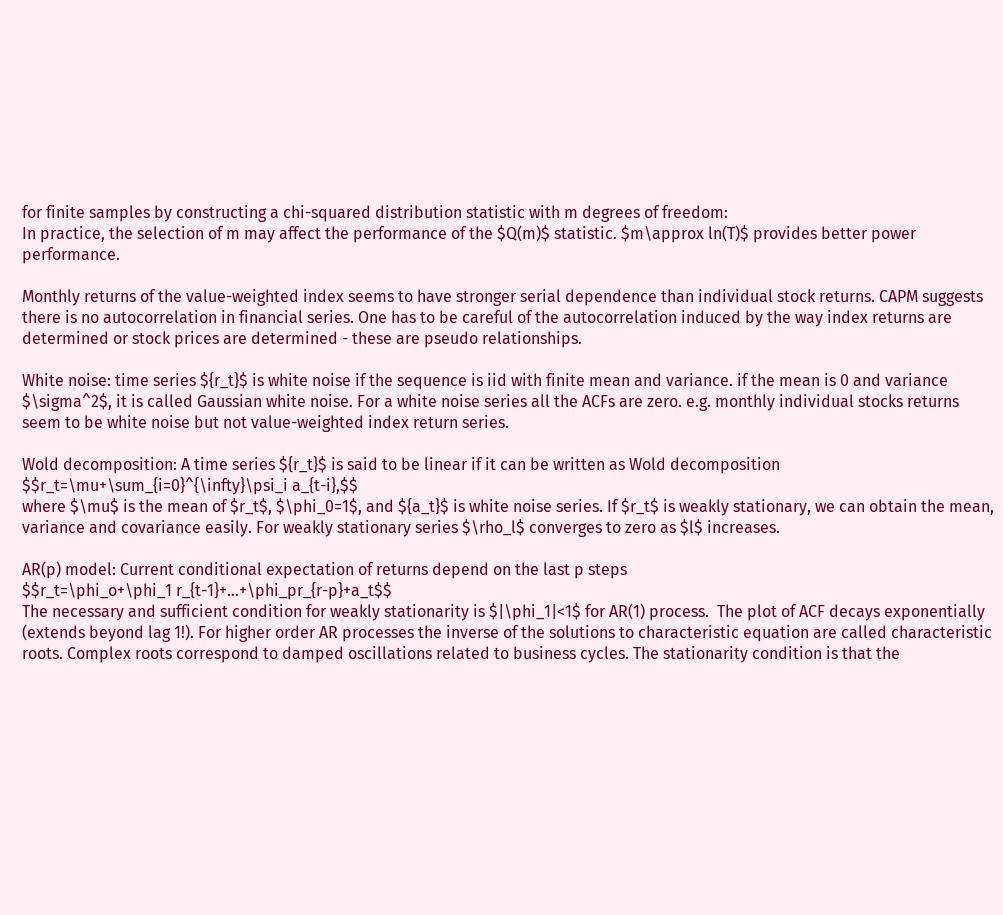for finite samples by constructing a chi-squared distribution statistic with m degrees of freedom:
In practice, the selection of m may affect the performance of the $Q(m)$ statistic. $m\approx ln(T)$ provides better power performance.

Monthly returns of the value-weighted index seems to have stronger serial dependence than individual stock returns. CAPM suggests there is no autocorrelation in financial series. One has to be careful of the autocorrelation induced by the way index returns are determined or stock prices are determined - these are pseudo relationships.

White noise: time series ${r_t}$ is white noise if the sequence is iid with finite mean and variance. if the mean is 0 and variance $\sigma^2$, it is called Gaussian white noise. For a white noise series all the ACFs are zero. e.g. monthly individual stocks returns seem to be white noise but not value-weighted index return series.

Wold decomposition: A time series ${r_t}$ is said to be linear if it can be written as Wold decomposition
$$r_t=\mu+\sum_{i=0}^{\infty}\psi_i a_{t-i},$$
where $\mu$ is the mean of $r_t$, $\phi_0=1$, and ${a_t}$ is white noise series. If $r_t$ is weakly stationary, we can obtain the mean, variance and covariance easily. For weakly stationary series $\rho_l$ converges to zero as $l$ increases.

AR(p) model: Current conditional expectation of returns depend on the last p steps
$$r_t=\phi_o+\phi_1 r_{t-1}+...+\phi_pr_{r-p}+a_t$$
The necessary and sufficient condition for weakly stationarity is $|\phi_1|<1$ for AR(1) process.  The plot of ACF decays exponentially (extends beyond lag 1!). For higher order AR processes the inverse of the solutions to characteristic equation are called characteristic roots. Complex roots correspond to damped oscillations related to business cycles. The stationarity condition is that the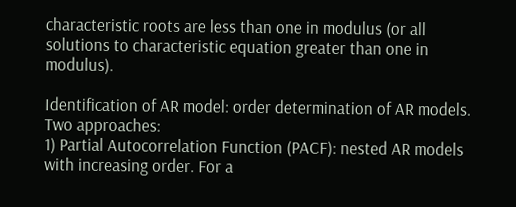characteristic roots are less than one in modulus (or all solutions to characteristic equation greater than one in modulus).

Identification of AR model: order determination of AR models. Two approaches:
1) Partial Autocorrelation Function (PACF): nested AR models with increasing order. For a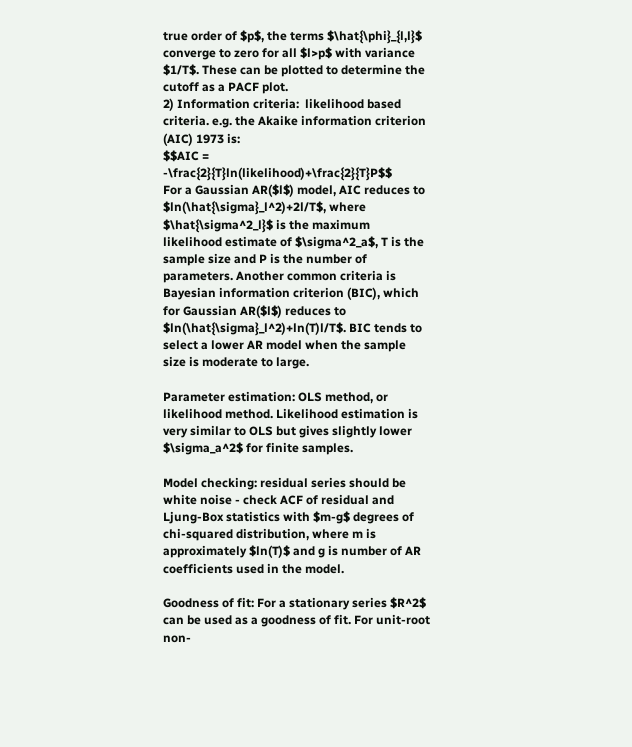true order of $p$, the terms $\hat{\phi}_{l,l}$ converge to zero for all $l>p$ with variance $1/T$. These can be plotted to determine the cutoff as a PACF plot.
2) Information criteria:  likelihood based criteria. e.g. the Akaike information criterion (AIC) 1973 is:
$$AIC = -\frac{2}{T}ln(likelihood)+\frac{2}{T}P$$
For a Gaussian AR($l$) model, AIC reduces to $ln(\hat{\sigma}_l^2)+2l/T$, where $\hat{\sigma^2_l}$ is the maximum likelihood estimate of $\sigma^2_a$, T is the sample size and P is the number of parameters. Another common criteria is Bayesian information criterion (BIC), which for Gaussian AR($l$) reduces to $ln(\hat{\sigma}_l^2)+ln(T)l/T$. BIC tends to select a lower AR model when the sample size is moderate to large.

Parameter estimation: OLS method, or likelihood method. Likelihood estimation is very similar to OLS but gives slightly lower $\sigma_a^2$ for finite samples.

Model checking: residual series should be white noise - check ACF of residual and Ljung-Box statistics with $m-g$ degrees of chi-squared distribution, where m is approximately $ln(T)$ and g is number of AR coefficients used in the model.

Goodness of fit: For a stationary series $R^2$ can be used as a goodness of fit. For unit-root non-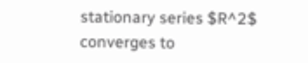stationary series $R^2$ converges to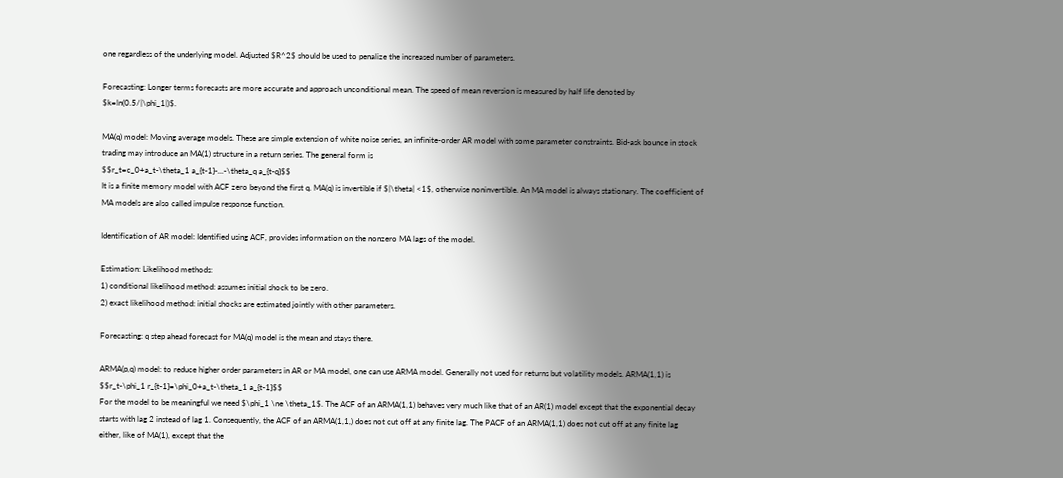one regardless of the underlying model. Adjusted $R^2$ should be used to penalize the increased number of parameters.

Forecasting: Longer terms forecasts are more accurate and approach unconditional mean. The speed of mean reversion is measured by half life denoted by $k=ln(0.5/|\phi_1|)$.

MA(q) model: Moving average models. These are simple extension of white noise series, an infinite-order AR model with some parameter constraints. Bid-ask bounce in stock trading may introduce an MA(1) structure in a return series. The general form is
$$r_t=c_0+a_t-\theta_1 a_{t-1}-...-\theta_q a_{t-q}$$
It is a finite memory model with ACF zero beyond the first q. MA(q) is invertible if $|\theta| <1$, otherwise noninvertible. An MA model is always stationary. The coefficient of MA models are also called impulse response function.

Identification of AR model: Identified using ACF, provides information on the nonzero MA lags of the model.

Estimation: Likelihood methods:
1) conditional likelihood method: assumes initial shock to be zero.
2) exact likelihood method: initial shocks are estimated jointly with other parameters.

Forecasting: q step ahead forecast for MA(q) model is the mean and stays there.

ARMA(p,q) model: to reduce higher order parameters in AR or MA model, one can use ARMA model. Generally not used for returns but volatility models. ARMA(1,1) is
$$r_t-\phi_1 r_{t-1}=\phi_0+a_t-\theta_1 a_{t-1}$$
For the model to be meaningful we need $\phi_1 \ne \theta_1$. The ACF of an ARMA(1,1) behaves very much like that of an AR(1) model except that the exponential decay starts with lag 2 instead of lag 1. Consequently, the ACF of an ARMA(1,1,) does not cut off at any finite lag. The PACF of an ARMA(1,1) does not cut off at any finite lag either, like of MA(1), except that the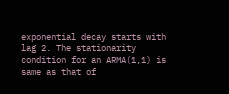exponential decay starts with lag 2. The stationarity condition for an ARMA(1,1) is same as that of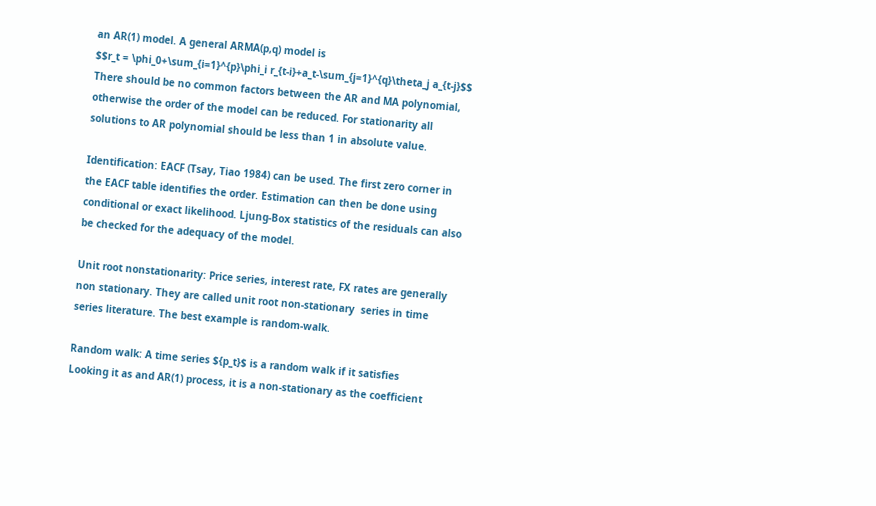an AR(1) model. A general ARMA(p,q) model is
$$r_t = \phi_0+\sum_{i=1}^{p}\phi_i r_{t-i}+a_t-\sum_{j=1}^{q}\theta_j a_{t-j}$$
There should be no common factors between the AR and MA polynomial, otherwise the order of the model can be reduced. For stationarity all solutions to AR polynomial should be less than 1 in absolute value.

Identification: EACF (Tsay, Tiao 1984) can be used. The first zero corner in the EACF table identifies the order. Estimation can then be done using conditional or exact likelihood. Ljung-Box statistics of the residuals can also be checked for the adequacy of the model.

Unit root nonstationarity: Price series, interest rate, FX rates are generally non stationary. They are called unit root non-stationary  series in time series literature. The best example is random-walk.

Random walk: A time series ${p_t}$ is a random walk if it satisfies
Looking it as and AR(1) process, it is a non-stationary as the coefficient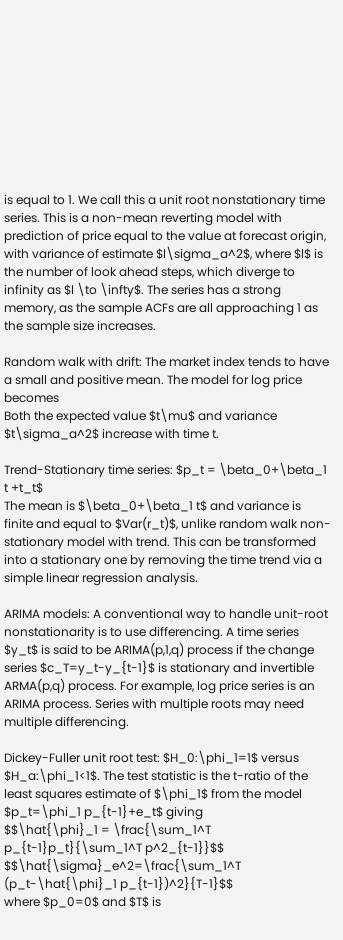is equal to 1. We call this a unit root nonstationary time series. This is a non-mean reverting model with prediction of price equal to the value at forecast origin, with variance of estimate $l\sigma_a^2$, where $l$ is the number of look ahead steps, which diverge to infinity as $l \to \infty$. The series has a strong memory, as the sample ACFs are all approaching 1 as the sample size increases.

Random walk with drift: The market index tends to have a small and positive mean. The model for log price becomes
Both the expected value $t\mu$ and variance $t\sigma_a^2$ increase with time t.

Trend-Stationary time series: $p_t = \beta_0+\beta_1 t +t_t$
The mean is $\beta_0+\beta_1 t$ and variance is finite and equal to $Var(r_t)$, unlike random walk non-stationary model with trend. This can be transformed into a stationary one by removing the time trend via a simple linear regression analysis.

ARIMA models: A conventional way to handle unit-root nonstationarity is to use differencing. A time series $y_t$ is said to be ARIMA(p,1,q) process if the change series $c_T=y_t-y_{t-1}$ is stationary and invertible ARMA(p,q) process. For example, log price series is an ARIMA process. Series with multiple roots may need multiple differencing.

Dickey-Fuller unit root test: $H_0:\phi_1=1$ versus $H_a:\phi_1<1$. The test statistic is the t-ratio of the least squares estimate of $\phi_1$ from the model $p_t=\phi_1 p_{t-1}+e_t$ giving
$$\hat{\phi}_1 = \frac{\sum_1^T p_{t-1}p_t}{\sum_1^T p^2_{t-1}}$$
$$\hat{\sigma}_e^2=\frac{\sum_1^T (p_t-\hat{\phi}_1 p_{t-1})^2}{T-1}$$
where $p_0=0$ and $T$ is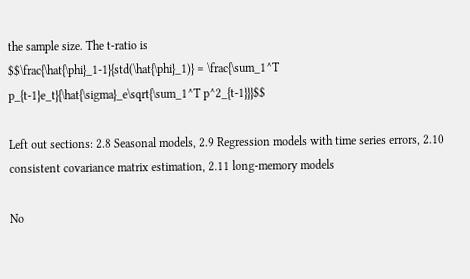the sample size. The t-ratio is
$$\frac{\hat{\phi}_1-1}{std(\hat{\phi}_1)} = \frac{\sum_1^T p_{t-1}e_t}{\hat{\sigma}_e\sqrt{\sum_1^T p^2_{t-1}}}$$

Left out sections: 2.8 Seasonal models, 2.9 Regression models with time series errors, 2.10 consistent covariance matrix estimation, 2.11 long-memory models

No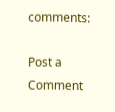comments:

Post a Comment